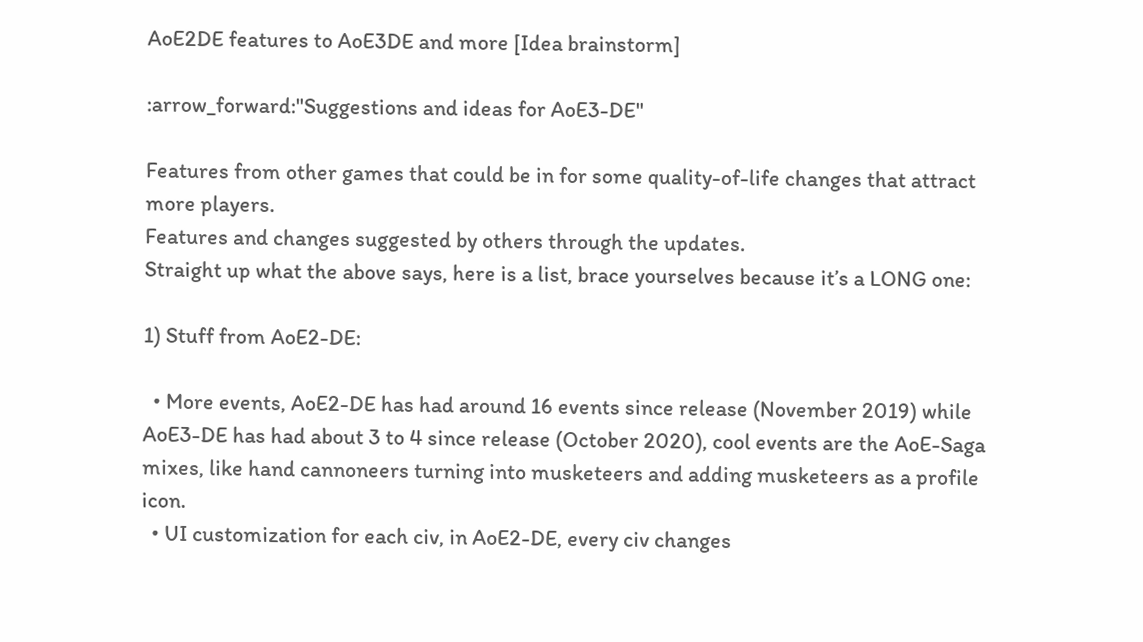AoE2DE features to AoE3DE and more [Idea brainstorm]

:arrow_forward:"Suggestions and ideas for AoE3-DE"

Features from other games that could be in for some quality-of-life changes that attract more players.
Features and changes suggested by others through the updates.
Straight up what the above says, here is a list, brace yourselves because it’s a LONG one:

1) Stuff from AoE2-DE:

  • More events, AoE2-DE has had around 16 events since release (November 2019) while AoE3-DE has had about 3 to 4 since release (October 2020), cool events are the AoE-Saga mixes, like hand cannoneers turning into musketeers and adding musketeers as a profile icon.
  • UI customization for each civ, in AoE2-DE, every civ changes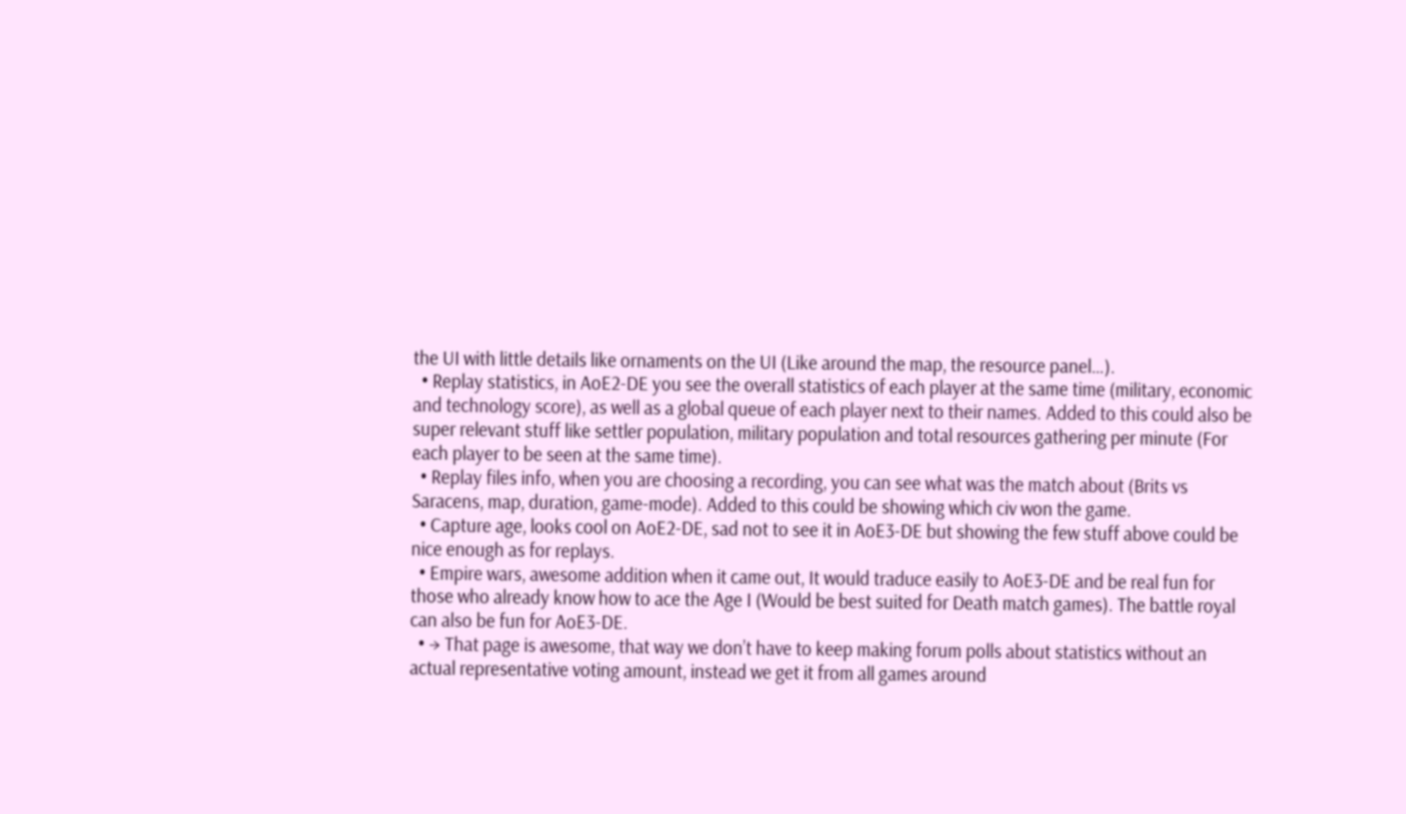the UI with little details like ornaments on the UI (Like around the map, the resource panel…).
  • Replay statistics, in AoE2-DE you see the overall statistics of each player at the same time (military, economic and technology score), as well as a global queue of each player next to their names. Added to this could also be super relevant stuff like settler population, military population and total resources gathering per minute (For each player to be seen at the same time).
  • Replay files info, when you are choosing a recording, you can see what was the match about (Brits vs Saracens, map, duration, game-mode). Added to this could be showing which civ won the game.
  • Capture age, looks cool on AoE2-DE, sad not to see it in AoE3-DE but showing the few stuff above could be nice enough as for replays.
  • Empire wars, awesome addition when it came out, It would traduce easily to AoE3-DE and be real fun for those who already know how to ace the Age I (Would be best suited for Death match games). The battle royal can also be fun for AoE3-DE.
  • → That page is awesome, that way we don’t have to keep making forum polls about statistics without an actual representative voting amount, instead we get it from all games around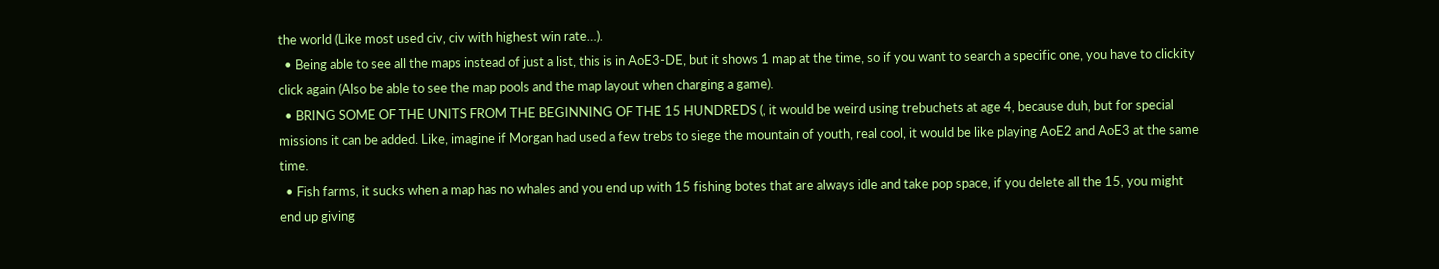the world (Like most used civ, civ with highest win rate…).
  • Being able to see all the maps instead of just a list, this is in AoE3-DE, but it shows 1 map at the time, so if you want to search a specific one, you have to clickity click again (Also be able to see the map pools and the map layout when charging a game).
  • BRING SOME OF THE UNITS FROM THE BEGINNING OF THE 15 HUNDREDS (, it would be weird using trebuchets at age 4, because duh, but for special missions it can be added. Like, imagine if Morgan had used a few trebs to siege the mountain of youth, real cool, it would be like playing AoE2 and AoE3 at the same time.
  • Fish farms, it sucks when a map has no whales and you end up with 15 fishing botes that are always idle and take pop space, if you delete all the 15, you might end up giving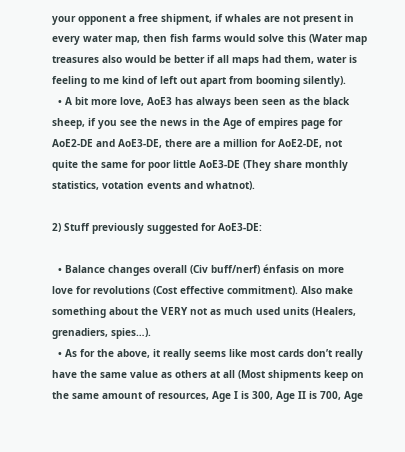your opponent a free shipment, if whales are not present in every water map, then fish farms would solve this (Water map treasures also would be better if all maps had them, water is feeling to me kind of left out apart from booming silently).
  • A bit more love, AoE3 has always been seen as the black sheep, if you see the news in the Age of empires page for AoE2-DE and AoE3-DE, there are a million for AoE2-DE, not quite the same for poor little AoE3-DE (They share monthly statistics, votation events and whatnot).

2) Stuff previously suggested for AoE3-DE:

  • Balance changes overall (Civ buff/nerf) énfasis on more love for revolutions (Cost effective commitment). Also make something about the VERY not as much used units (Healers, grenadiers, spies…).
  • As for the above, it really seems like most cards don’t really have the same value as others at all (Most shipments keep on the same amount of resources, Age I is 300, Age II is 700, Age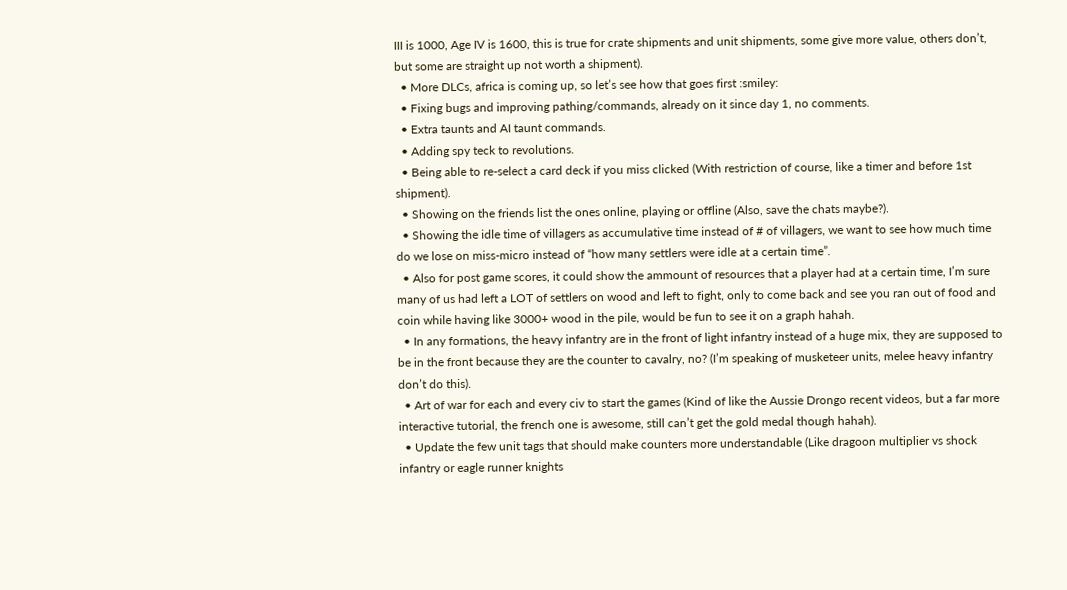III is 1000, Age IV is 1600, this is true for crate shipments and unit shipments, some give more value, others don’t, but some are straight up not worth a shipment).
  • More DLCs, africa is coming up, so let’s see how that goes first :smiley:
  • Fixing bugs and improving pathing/commands, already on it since day 1, no comments.
  • Extra taunts and AI taunt commands.
  • Adding spy teck to revolutions.
  • Being able to re-select a card deck if you miss clicked (With restriction of course, like a timer and before 1st shipment).
  • Showing on the friends list the ones online, playing or offline (Also, save the chats maybe?).
  • Showing the idle time of villagers as accumulative time instead of # of villagers, we want to see how much time do we lose on miss-micro instead of “how many settlers were idle at a certain time”.
  • Also for post game scores, it could show the ammount of resources that a player had at a certain time, I’m sure many of us had left a LOT of settlers on wood and left to fight, only to come back and see you ran out of food and coin while having like 3000+ wood in the pile, would be fun to see it on a graph hahah.
  • In any formations, the heavy infantry are in the front of light infantry instead of a huge mix, they are supposed to be in the front because they are the counter to cavalry, no? (I’m speaking of musketeer units, melee heavy infantry don’t do this).
  • Art of war for each and every civ to start the games (Kind of like the Aussie Drongo recent videos, but a far more interactive tutorial, the french one is awesome, still can’t get the gold medal though hahah).
  • Update the few unit tags that should make counters more understandable (Like dragoon multiplier vs shock infantry or eagle runner knights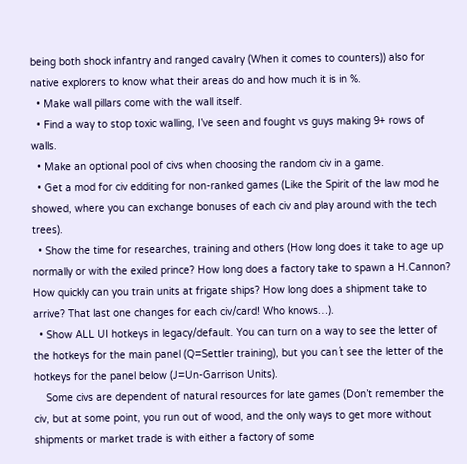being both shock infantry and ranged cavalry (When it comes to counters)) also for native explorers to know what their areas do and how much it is in %.
  • Make wall pillars come with the wall itself.
  • Find a way to stop toxic walling, I’ve seen and fought vs guys making 9+ rows of walls.
  • Make an optional pool of civs when choosing the random civ in a game.
  • Get a mod for civ edditing for non-ranked games (Like the Spirit of the law mod he showed, where you can exchange bonuses of each civ and play around with the tech trees).
  • Show the time for researches, training and others (How long does it take to age up normally or with the exiled prince? How long does a factory take to spawn a H.Cannon? How quickly can you train units at frigate ships? How long does a shipment take to arrive? That last one changes for each civ/card! Who knows…).
  • Show ALL UI hotkeys in legacy/default. You can turn on a way to see the letter of the hotkeys for the main panel (Q=Settler training), but you can´t see the letter of the hotkeys for the panel below (J=Un-Garrison Units).
    Some civs are dependent of natural resources for late games (Don’t remember the civ, but at some point, you run out of wood, and the only ways to get more without shipments or market trade is with either a factory of some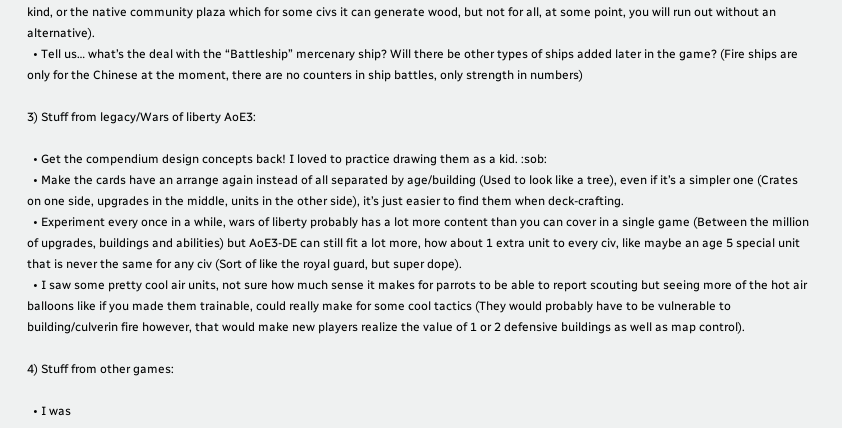kind, or the native community plaza which for some civs it can generate wood, but not for all, at some point, you will run out without an alternative).
  • Tell us… what’s the deal with the “Battleship” mercenary ship? Will there be other types of ships added later in the game? (Fire ships are only for the Chinese at the moment, there are no counters in ship battles, only strength in numbers)

3) Stuff from legacy/Wars of liberty AoE3:

  • Get the compendium design concepts back! I loved to practice drawing them as a kid. :sob:
  • Make the cards have an arrange again instead of all separated by age/building (Used to look like a tree), even if it’s a simpler one (Crates on one side, upgrades in the middle, units in the other side), it’s just easier to find them when deck-crafting.
  • Experiment every once in a while, wars of liberty probably has a lot more content than you can cover in a single game (Between the million of upgrades, buildings and abilities) but AoE3-DE can still fit a lot more, how about 1 extra unit to every civ, like maybe an age 5 special unit that is never the same for any civ (Sort of like the royal guard, but super dope).
  • I saw some pretty cool air units, not sure how much sense it makes for parrots to be able to report scouting but seeing more of the hot air balloons like if you made them trainable, could really make for some cool tactics (They would probably have to be vulnerable to building/culverin fire however, that would make new players realize the value of 1 or 2 defensive buildings as well as map control).

4) Stuff from other games:

  • I was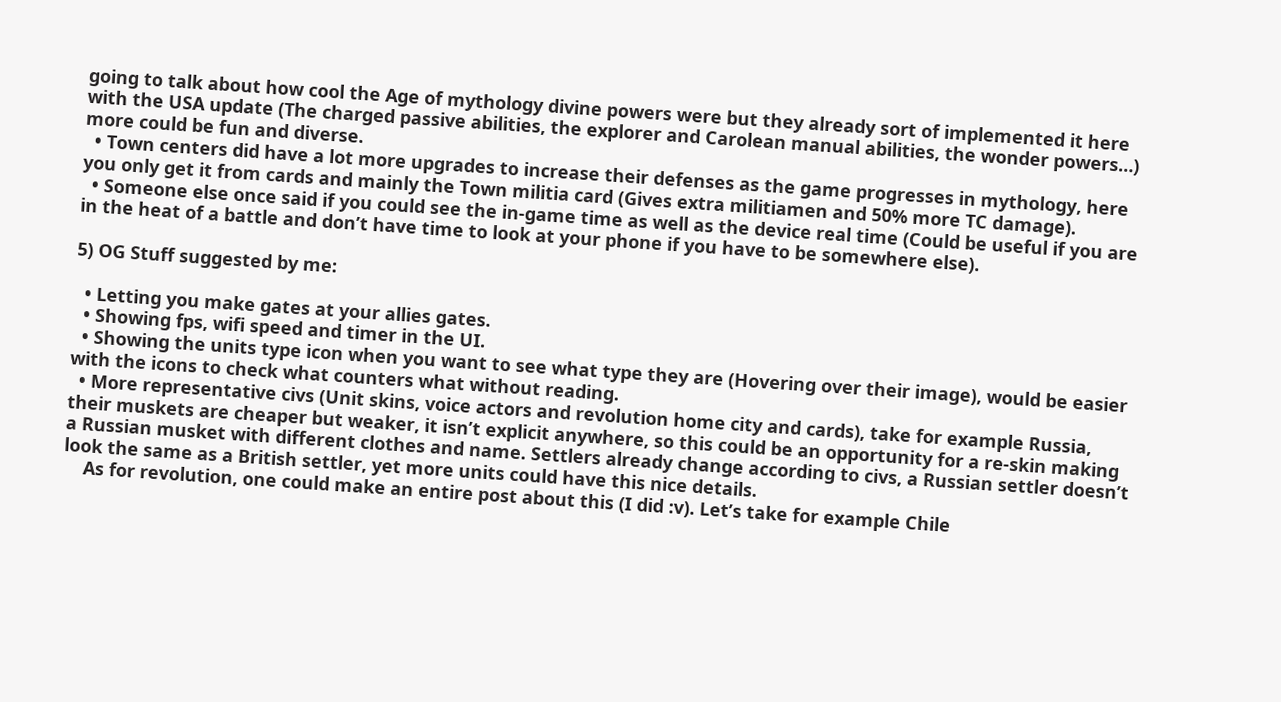going to talk about how cool the Age of mythology divine powers were but they already sort of implemented it here with the USA update (The charged passive abilities, the explorer and Carolean manual abilities, the wonder powers…) more could be fun and diverse.
  • Town centers did have a lot more upgrades to increase their defenses as the game progresses in mythology, here you only get it from cards and mainly the Town militia card (Gives extra militiamen and 50% more TC damage).
  • Someone else once said if you could see the in-game time as well as the device real time (Could be useful if you are in the heat of a battle and don’t have time to look at your phone if you have to be somewhere else).

5) OG Stuff suggested by me:

  • Letting you make gates at your allies gates.
  • Showing fps, wifi speed and timer in the UI.
  • Showing the units type icon when you want to see what type they are (Hovering over their image), would be easier with the icons to check what counters what without reading.
  • More representative civs (Unit skins, voice actors and revolution home city and cards), take for example Russia, their muskets are cheaper but weaker, it isn’t explicit anywhere, so this could be an opportunity for a re-skin making a Russian musket with different clothes and name. Settlers already change according to civs, a Russian settler doesn’t look the same as a British settler, yet more units could have this nice details.
    As for revolution, one could make an entire post about this (I did :v). Let’s take for example Chile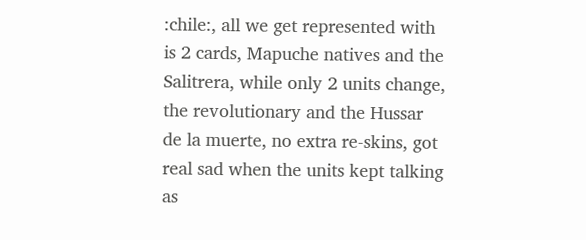:chile:, all we get represented with is 2 cards, Mapuche natives and the Salitrera, while only 2 units change, the revolutionary and the Hussar de la muerte, no extra re-skins, got real sad when the units kept talking as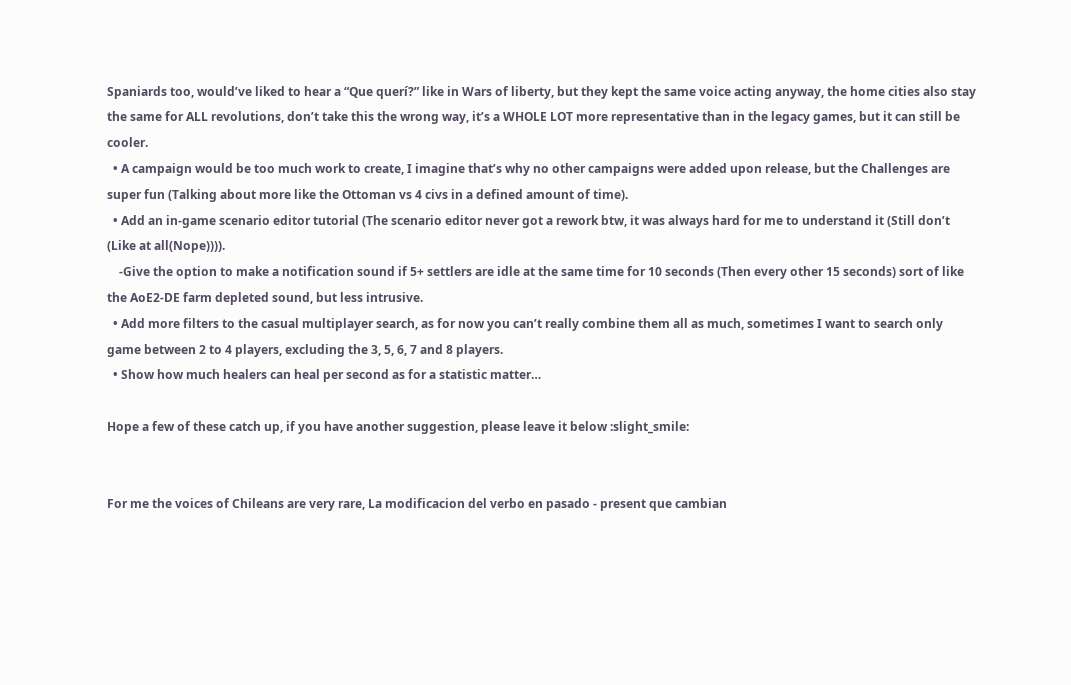Spaniards too, would’ve liked to hear a “Que querí?” like in Wars of liberty, but they kept the same voice acting anyway, the home cities also stay the same for ALL revolutions, don’t take this the wrong way, it’s a WHOLE LOT more representative than in the legacy games, but it can still be cooler.
  • A campaign would be too much work to create, I imagine that’s why no other campaigns were added upon release, but the Challenges are super fun (Talking about more like the Ottoman vs 4 civs in a defined amount of time).
  • Add an in-game scenario editor tutorial (The scenario editor never got a rework btw, it was always hard for me to understand it (Still don’t (Like at all(Nope)))).
    -Give the option to make a notification sound if 5+ settlers are idle at the same time for 10 seconds (Then every other 15 seconds) sort of like the AoE2-DE farm depleted sound, but less intrusive.
  • Add more filters to the casual multiplayer search, as for now you can’t really combine them all as much, sometimes I want to search only game between 2 to 4 players, excluding the 3, 5, 6, 7 and 8 players.
  • Show how much healers can heal per second as for a statistic matter…

Hope a few of these catch up, if you have another suggestion, please leave it below :slight_smile:


For me the voices of Chileans are very rare, La modificacion del verbo en pasado - present que cambian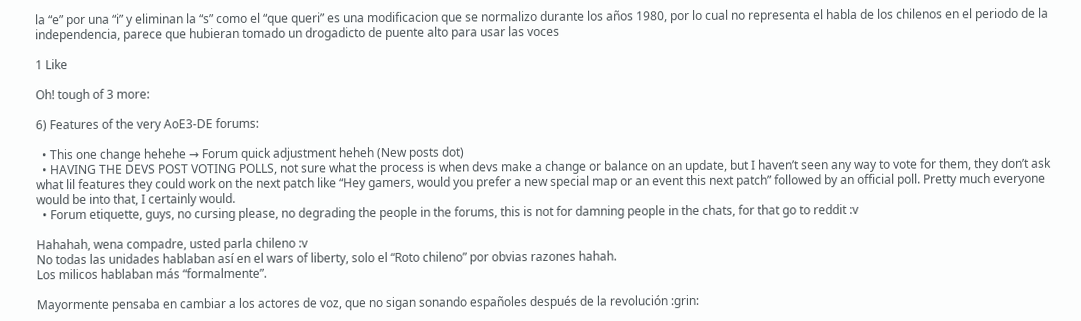la “e” por una “i” y eliminan la “s” como el “que queri” es una modificacion que se normalizo durante los años 1980, por lo cual no representa el habla de los chilenos en el periodo de la independencia, parece que hubieran tomado un drogadicto de puente alto para usar las voces

1 Like

Oh! tough of 3 more:

6) Features of the very AoE3-DE forums:

  • This one change hehehe → Forum quick adjustment heheh (New posts dot)
  • HAVING THE DEVS POST VOTING POLLS, not sure what the process is when devs make a change or balance on an update, but I haven’t seen any way to vote for them, they don’t ask what lil features they could work on the next patch like “Hey gamers, would you prefer a new special map or an event this next patch” followed by an official poll. Pretty much everyone would be into that, I certainly would.
  • Forum etiquette, guys, no cursing please, no degrading the people in the forums, this is not for damning people in the chats, for that go to reddit :v

Hahahah, wena compadre, usted parla chileno :v
No todas las unidades hablaban así en el wars of liberty, solo el “Roto chileno” por obvias razones hahah.
Los milicos hablaban más “formalmente”.

Mayormente pensaba en cambiar a los actores de voz, que no sigan sonando españoles después de la revolución :grin: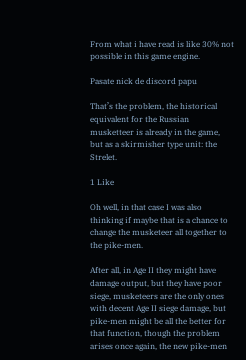From what i have read is like 30% not possible in this game engine.

Pasate nick de discord papu

That’s the problem, the historical equivalent for the Russian musketteer is already in the game, but as a skirmisher type unit: the Strelet.

1 Like

Oh well, in that case I was also thinking if maybe that is a chance to change the musketeer all together to the pike-men.

After all, in Age II they might have damage output, but they have poor siege, musketeers are the only ones with decent Age II siege damage, but pike-men might be all the better for that function, though the problem arises once again, the new pike-men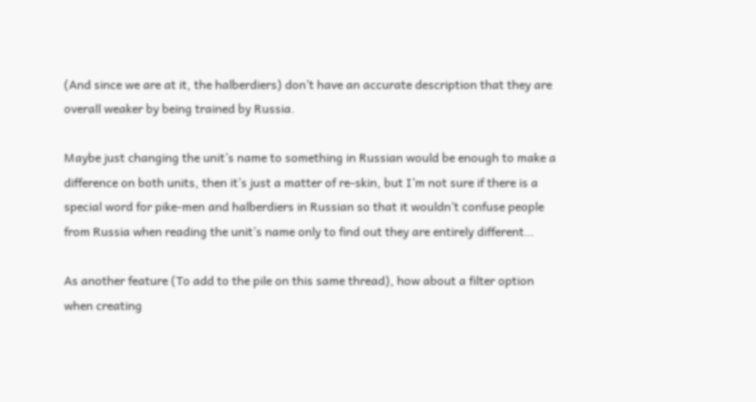(And since we are at it, the halberdiers) don’t have an accurate description that they are overall weaker by being trained by Russia.

Maybe just changing the unit’s name to something in Russian would be enough to make a difference on both units, then it’s just a matter of re-skin, but I’m not sure if there is a special word for pike-men and halberdiers in Russian so that it wouldn’t confuse people from Russia when reading the unit’s name only to find out they are entirely different…

As another feature (To add to the pile on this same thread), how about a filter option when creating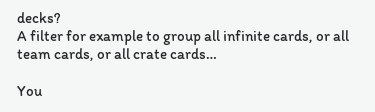decks?
A filter for example to group all infinite cards, or all team cards, or all crate cards…

You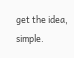get the idea, simple.